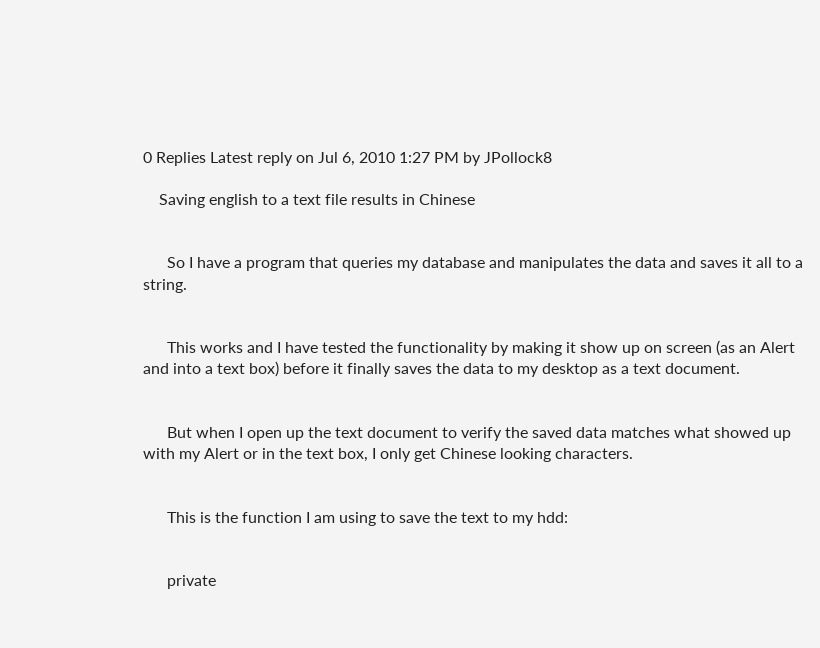0 Replies Latest reply on Jul 6, 2010 1:27 PM by JPollock8

    Saving english to a text file results in Chinese


      So I have a program that queries my database and manipulates the data and saves it all to a string.


      This works and I have tested the functionality by making it show up on screen (as an Alert and into a text box) before it finally saves the data to my desktop as a text document.


      But when I open up the text document to verify the saved data matches what showed up with my Alert or in the text box, I only get Chinese looking characters.


      This is the function I am using to save the text to my hdd:


      private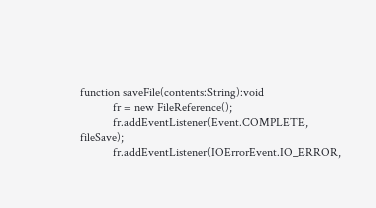function saveFile(contents:String):void
           fr = new FileReference();
           fr.addEventListener(Event.COMPLETE, fileSave);
           fr.addEventListener(IOErrorEvent.IO_ERROR,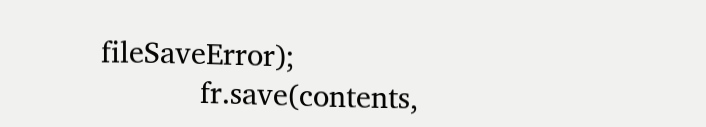fileSaveError);
           fr.save(contents,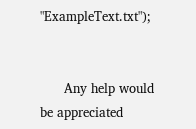"ExampleText.txt");


      Any help would be appreciated